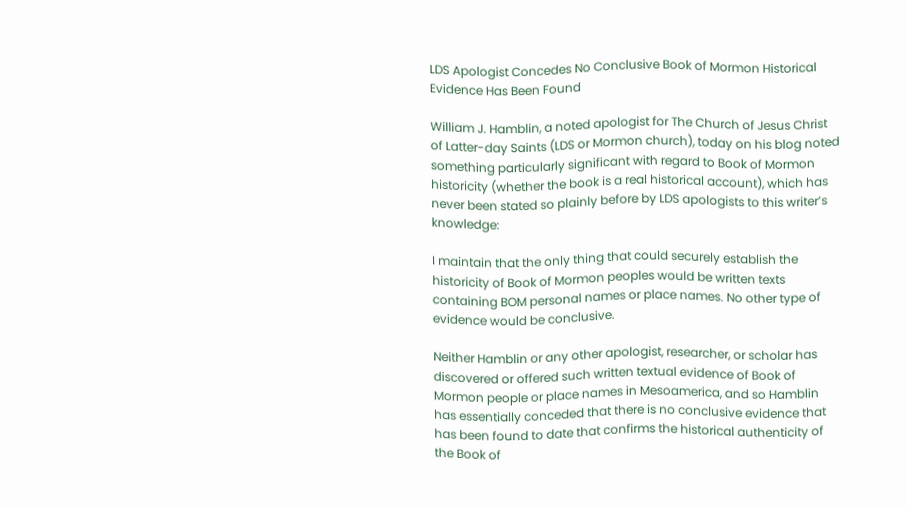LDS Apologist Concedes No Conclusive Book of Mormon Historical Evidence Has Been Found

William J. Hamblin, a noted apologist for The Church of Jesus Christ of Latter-day Saints (LDS or Mormon church), today on his blog noted something particularly significant with regard to Book of Mormon historicity (whether the book is a real historical account), which has never been stated so plainly before by LDS apologists to this writer’s knowledge:

I maintain that the only thing that could securely establish the historicity of Book of Mormon peoples would be written texts containing BOM personal names or place names. No other type of evidence would be conclusive.

Neither Hamblin or any other apologist, researcher, or scholar has discovered or offered such written textual evidence of Book of Mormon people or place names in Mesoamerica, and so Hamblin has essentially conceded that there is no conclusive evidence that has been found to date that confirms the historical authenticity of the Book of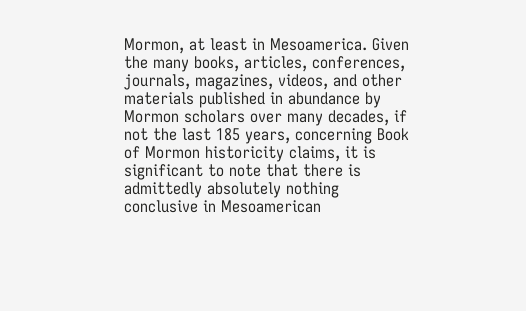Mormon, at least in Mesoamerica. Given the many books, articles, conferences, journals, magazines, videos, and other materials published in abundance by Mormon scholars over many decades, if not the last 185 years, concerning Book of Mormon historicity claims, it is significant to note that there is admittedly absolutely nothing conclusive in Mesoamerican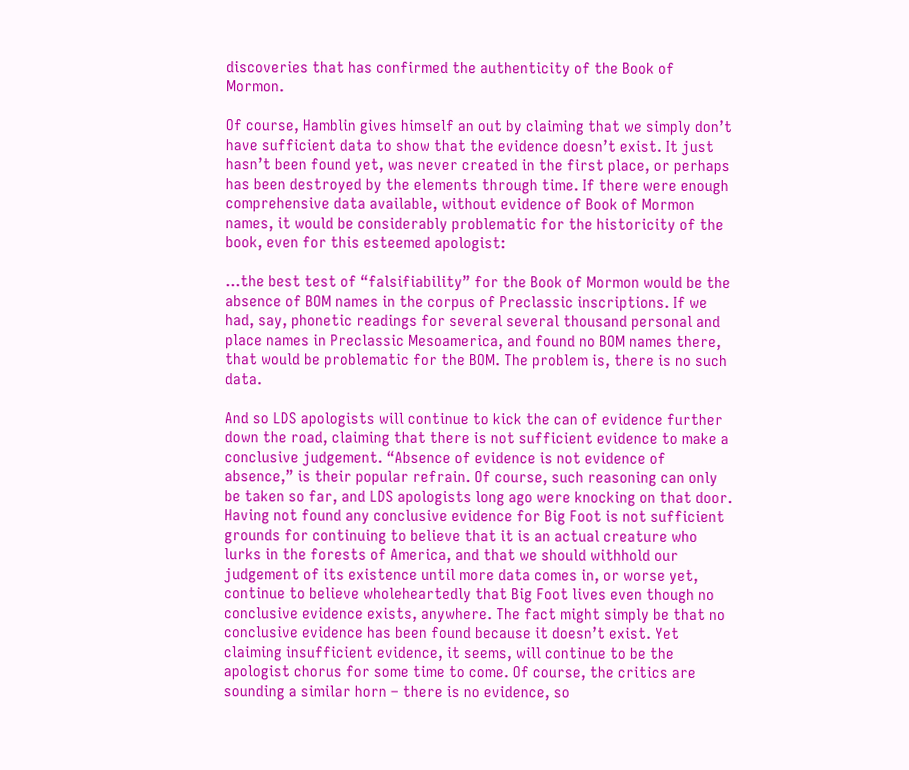discoveries that has confirmed the authenticity of the Book of Mormon.

Of course, Hamblin gives himself an out by claiming that we simply don’t have sufficient data to show that the evidence doesn’t exist. It just hasn’t been found yet, was never created in the first place, or perhaps has been destroyed by the elements through time. If there were enough comprehensive data available, without evidence of Book of Mormon names, it would be considerably problematic for the historicity of the book, even for this esteemed apologist:

…the best test of “falsifiability” for the Book of Mormon would be the absence of BOM names in the corpus of Preclassic inscriptions. If we had, say, phonetic readings for several several thousand personal and place names in Preclassic Mesoamerica, and found no BOM names there, that would be problematic for the BOM. The problem is, there is no such data.

And so LDS apologists will continue to kick the can of evidence further down the road, claiming that there is not sufficient evidence to make a conclusive judgement. “Absence of evidence is not evidence of absence,” is their popular refrain. Of course, such reasoning can only be taken so far, and LDS apologists long ago were knocking on that door. Having not found any conclusive evidence for Big Foot is not sufficient grounds for continuing to believe that it is an actual creature who lurks in the forests of America, and that we should withhold our judgement of its existence until more data comes in, or worse yet, continue to believe wholeheartedly that Big Foot lives even though no conclusive evidence exists, anywhere. The fact might simply be that no conclusive evidence has been found because it doesn’t exist. Yet claiming insufficient evidence, it seems, will continue to be the apologist chorus for some time to come. Of course, the critics are sounding a similar horn – there is no evidence, so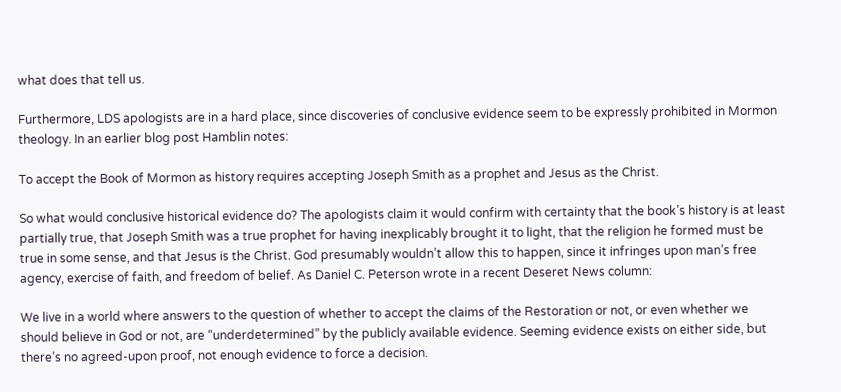what does that tell us.

Furthermore, LDS apologists are in a hard place, since discoveries of conclusive evidence seem to be expressly prohibited in Mormon theology. In an earlier blog post Hamblin notes:

To accept the Book of Mormon as history requires accepting Joseph Smith as a prophet and Jesus as the Christ.

So what would conclusive historical evidence do? The apologists claim it would confirm with certainty that the book’s history is at least partially true, that Joseph Smith was a true prophet for having inexplicably brought it to light, that the religion he formed must be true in some sense, and that Jesus is the Christ. God presumably wouldn’t allow this to happen, since it infringes upon man’s free agency, exercise of faith, and freedom of belief. As Daniel C. Peterson wrote in a recent Deseret News column:

We live in a world where answers to the question of whether to accept the claims of the Restoration or not, or even whether we should believe in God or not, are “underdetermined” by the publicly available evidence. Seeming evidence exists on either side, but there’s no agreed-upon proof, not enough evidence to force a decision.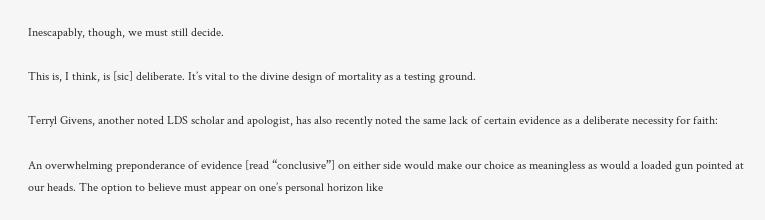Inescapably, though, we must still decide.

This is, I think, is [sic] deliberate. It’s vital to the divine design of mortality as a testing ground.

Terryl Givens, another noted LDS scholar and apologist, has also recently noted the same lack of certain evidence as a deliberate necessity for faith:

An overwhelming preponderance of evidence [read “conclusive”] on either side would make our choice as meaningless as would a loaded gun pointed at our heads. The option to believe must appear on one’s personal horizon like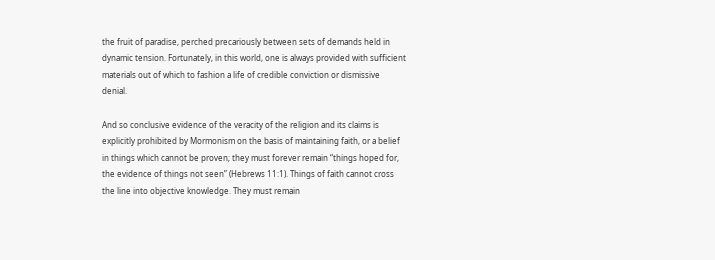the fruit of paradise, perched precariously between sets of demands held in dynamic tension. Fortunately, in this world, one is always provided with sufficient materials out of which to fashion a life of credible conviction or dismissive denial.

And so conclusive evidence of the veracity of the religion and its claims is explicitly prohibited by Mormonism on the basis of maintaining faith, or a belief in things which cannot be proven; they must forever remain “things hoped for, the evidence of things not seen” (Hebrews 11:1). Things of faith cannot cross the line into objective knowledge. They must remain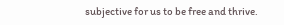subjective for us to be free and thrive.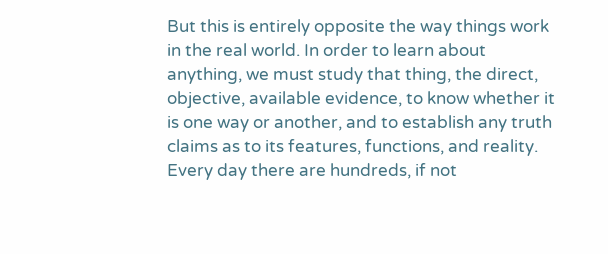But this is entirely opposite the way things work in the real world. In order to learn about anything, we must study that thing, the direct, objective, available evidence, to know whether it is one way or another, and to establish any truth claims as to its features, functions, and reality. Every day there are hundreds, if not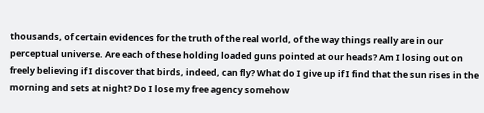thousands, of certain evidences for the truth of the real world, of the way things really are in our perceptual universe. Are each of these holding loaded guns pointed at our heads? Am I losing out on freely believing if I discover that birds, indeed, can fly? What do I give up if I find that the sun rises in the morning and sets at night? Do I lose my free agency somehow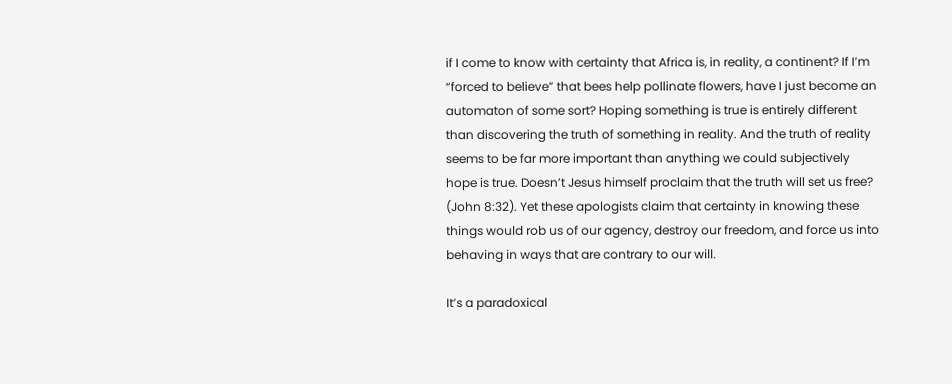if I come to know with certainty that Africa is, in reality, a continent? If I’m “forced to believe” that bees help pollinate flowers, have I just become an automaton of some sort? Hoping something is true is entirely different than discovering the truth of something in reality. And the truth of reality seems to be far more important than anything we could subjectively hope is true. Doesn’t Jesus himself proclaim that the truth will set us free? (John 8:32). Yet these apologists claim that certainty in knowing these things would rob us of our agency, destroy our freedom, and force us into behaving in ways that are contrary to our will.

It’s a paradoxical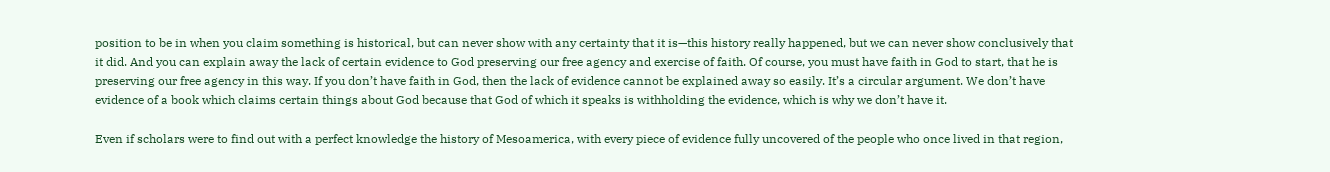position to be in when you claim something is historical, but can never show with any certainty that it is—this history really happened, but we can never show conclusively that it did. And you can explain away the lack of certain evidence to God preserving our free agency and exercise of faith. Of course, you must have faith in God to start, that he is preserving our free agency in this way. If you don’t have faith in God, then the lack of evidence cannot be explained away so easily. It’s a circular argument. We don’t have evidence of a book which claims certain things about God because that God of which it speaks is withholding the evidence, which is why we don’t have it.

Even if scholars were to find out with a perfect knowledge the history of Mesoamerica, with every piece of evidence fully uncovered of the people who once lived in that region,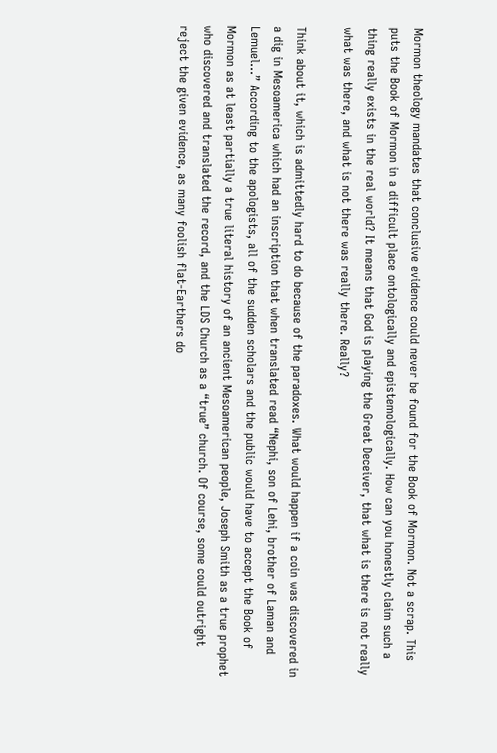Mormon theology mandates that conclusive evidence could never be found for the Book of Mormon. Not a scrap. This puts the Book of Mormon in a difficult place ontologically and epistemologically. How can you honestly claim such a thing really exists in the real world? It means that God is playing the Great Deceiver, that what is there is not really what was there, and what is not there was really there. Really?

Think about it, which is admittedly hard to do because of the paradoxes. What would happen if a coin was discovered in a dig in Mesoamerica which had an inscription that when translated read “Nephi, son of Lehi, brother of Laman and Lemuel…” According to the apologists, all of the sudden scholars and the public would have to accept the Book of Mormon as at least partially a true literal history of an ancient Mesoamerican people, Joseph Smith as a true prophet who discovered and translated the record, and the LDS Church as a “true” church. Of course, some could outright reject the given evidence, as many foolish flat-Earthers do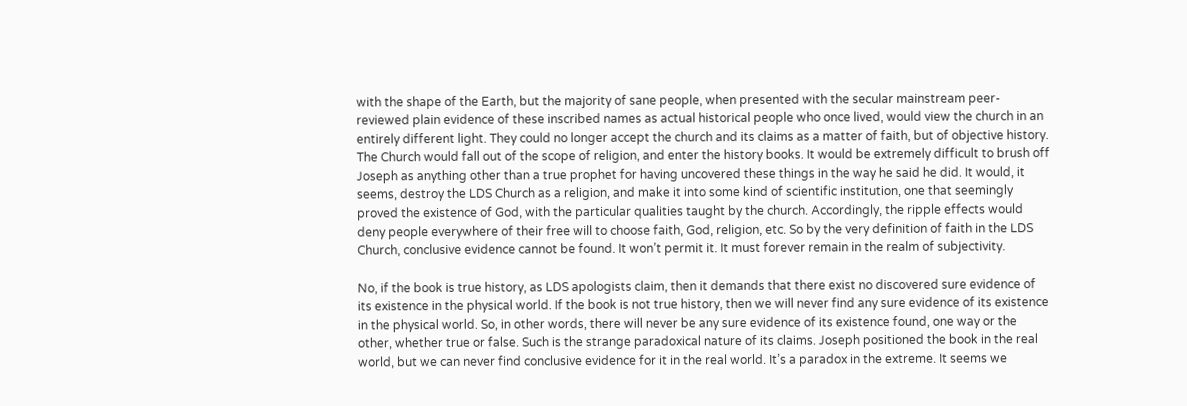with the shape of the Earth, but the majority of sane people, when presented with the secular mainstream peer-reviewed plain evidence of these inscribed names as actual historical people who once lived, would view the church in an entirely different light. They could no longer accept the church and its claims as a matter of faith, but of objective history. The Church would fall out of the scope of religion, and enter the history books. It would be extremely difficult to brush off Joseph as anything other than a true prophet for having uncovered these things in the way he said he did. It would, it seems, destroy the LDS Church as a religion, and make it into some kind of scientific institution, one that seemingly proved the existence of God, with the particular qualities taught by the church. Accordingly, the ripple effects would deny people everywhere of their free will to choose faith, God, religion, etc. So by the very definition of faith in the LDS Church, conclusive evidence cannot be found. It won’t permit it. It must forever remain in the realm of subjectivity.

No, if the book is true history, as LDS apologists claim, then it demands that there exist no discovered sure evidence of its existence in the physical world. If the book is not true history, then we will never find any sure evidence of its existence in the physical world. So, in other words, there will never be any sure evidence of its existence found, one way or the other, whether true or false. Such is the strange paradoxical nature of its claims. Joseph positioned the book in the real world, but we can never find conclusive evidence for it in the real world. It’s a paradox in the extreme. It seems we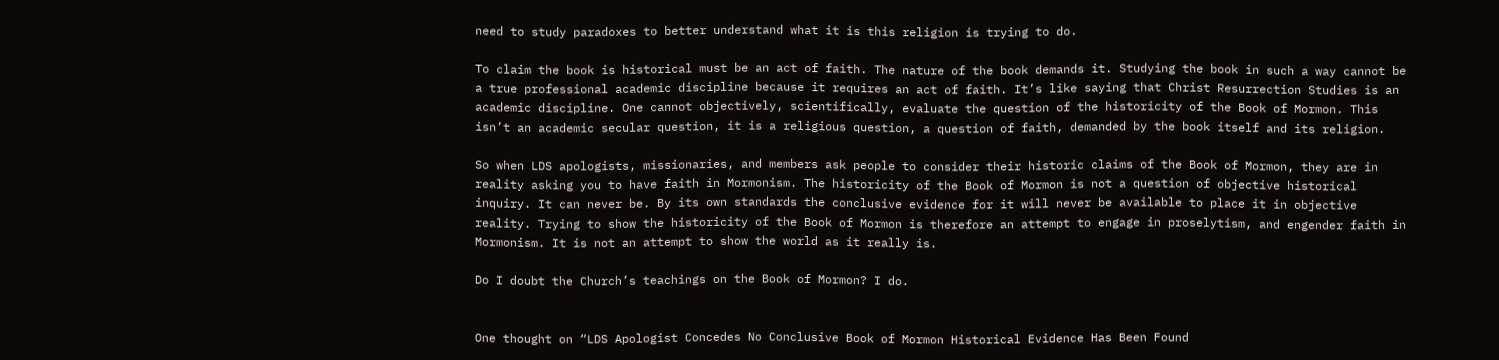need to study paradoxes to better understand what it is this religion is trying to do.

To claim the book is historical must be an act of faith. The nature of the book demands it. Studying the book in such a way cannot be a true professional academic discipline because it requires an act of faith. It’s like saying that Christ Resurrection Studies is an academic discipline. One cannot objectively, scientifically, evaluate the question of the historicity of the Book of Mormon. This isn’t an academic secular question, it is a religious question, a question of faith, demanded by the book itself and its religion.

So when LDS apologists, missionaries, and members ask people to consider their historic claims of the Book of Mormon, they are in reality asking you to have faith in Mormonism. The historicity of the Book of Mormon is not a question of objective historical inquiry. It can never be. By its own standards the conclusive evidence for it will never be available to place it in objective reality. Trying to show the historicity of the Book of Mormon is therefore an attempt to engage in proselytism, and engender faith in Mormonism. It is not an attempt to show the world as it really is.

Do I doubt the Church’s teachings on the Book of Mormon? I do.


One thought on “LDS Apologist Concedes No Conclusive Book of Mormon Historical Evidence Has Been Found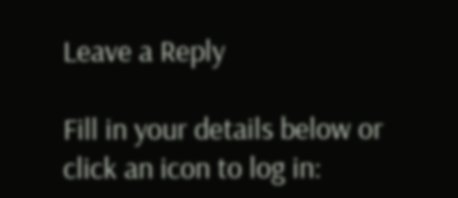Leave a Reply

Fill in your details below or click an icon to log in: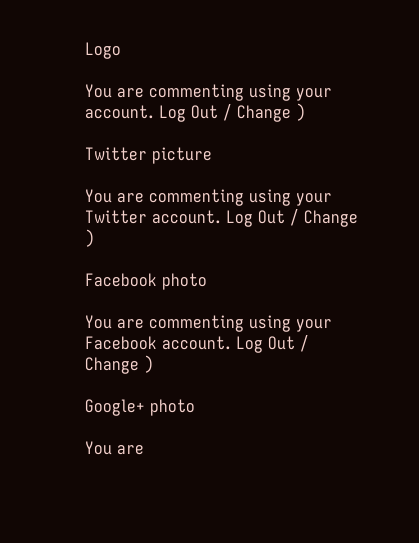Logo

You are commenting using your account. Log Out / Change )

Twitter picture

You are commenting using your Twitter account. Log Out / Change )

Facebook photo

You are commenting using your Facebook account. Log Out / Change )

Google+ photo

You are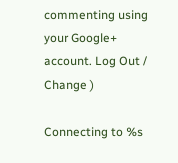commenting using your Google+ account. Log Out / Change )

Connecting to %s